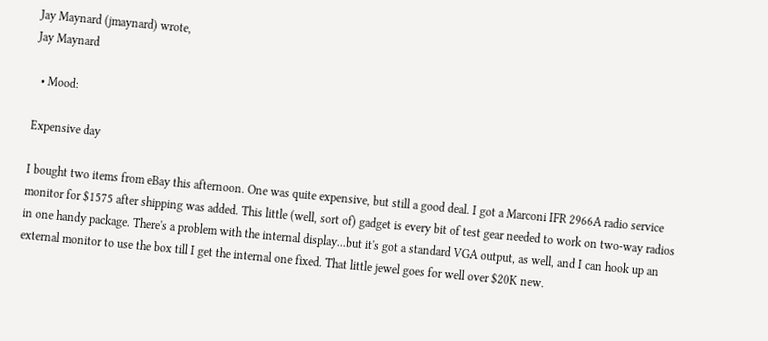Jay Maynard (jmaynard) wrote,
Jay Maynard

  • Mood:

Expensive day

I bought two items from eBay this afternoon. One was quite expensive, but still a good deal. I got a Marconi IFR 2966A radio service monitor for $1575 after shipping was added. This little (well, sort of) gadget is every bit of test gear needed to work on two-way radios in one handy package. There's a problem with the internal display...but it's got a standard VGA output, as well, and I can hook up an external monitor to use the box till I get the internal one fixed. That little jewel goes for well over $20K new.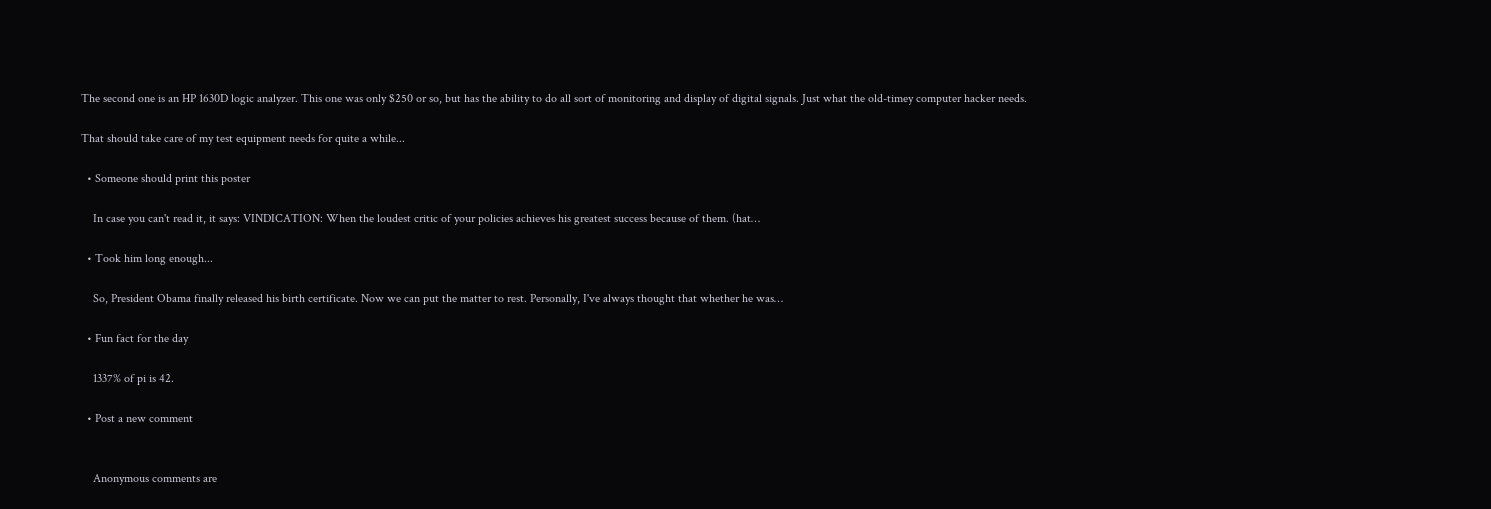The second one is an HP 1630D logic analyzer. This one was only $250 or so, but has the ability to do all sort of monitoring and display of digital signals. Just what the old-timey computer hacker needs.

That should take care of my test equipment needs for quite a while...

  • Someone should print this poster

    In case you can't read it, it says: VINDICATION: When the loudest critic of your policies achieves his greatest success because of them. (hat…

  • Took him long enough...

    So, President Obama finally released his birth certificate. Now we can put the matter to rest. Personally, I've always thought that whether he was…

  • Fun fact for the day

    1337% of pi is 42.

  • Post a new comment


    Anonymous comments are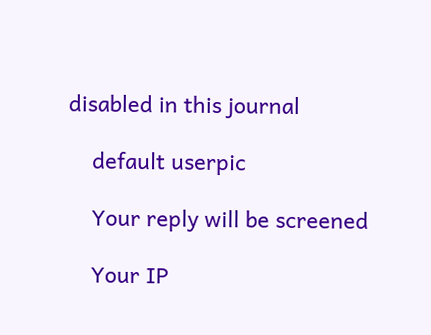disabled in this journal

    default userpic

    Your reply will be screened

    Your IP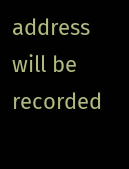address will be recorded